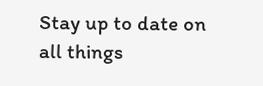Stay up to date on all things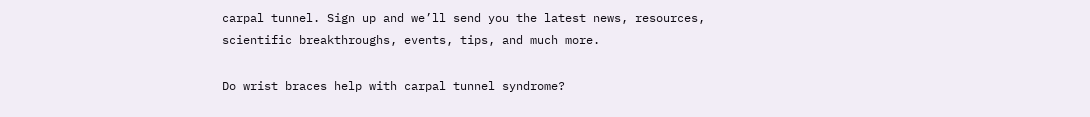carpal tunnel. Sign up and we’ll send you the latest news, resources, scientific breakthroughs, events, tips, and much more.

Do wrist braces help with carpal tunnel syndrome?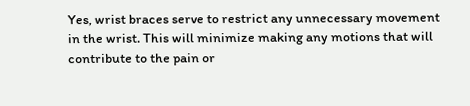Yes, wrist braces serve to restrict any unnecessary movement in the wrist. This will minimize making any motions that will contribute to the pain or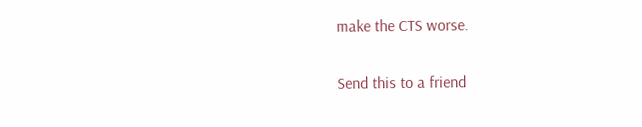make the CTS worse.

Send this to a friend